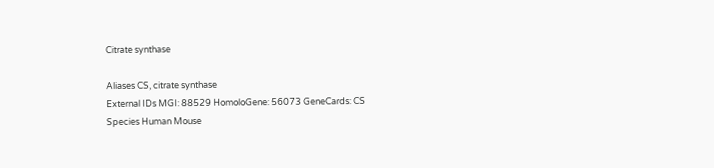Citrate synthase

Aliases CS, citrate synthase
External IDs MGI: 88529 HomoloGene: 56073 GeneCards: CS
Species Human Mouse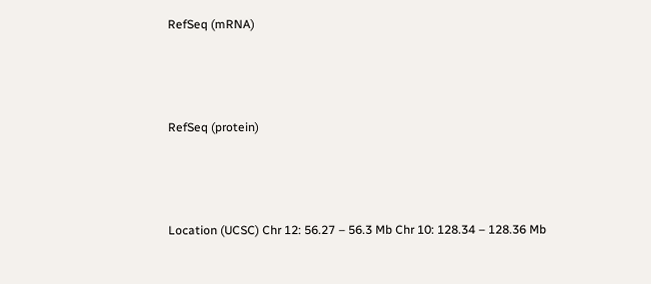RefSeq (mRNA)



RefSeq (protein)



Location (UCSC) Chr 12: 56.27 – 56.3 Mb Chr 10: 128.34 – 128.36 Mb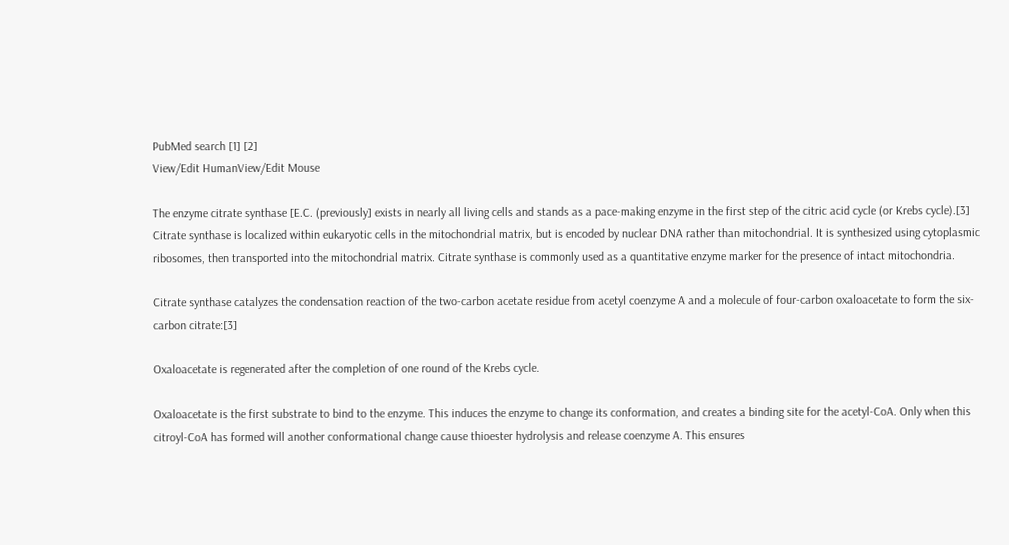PubMed search [1] [2]
View/Edit HumanView/Edit Mouse

The enzyme citrate synthase [E.C. (previously] exists in nearly all living cells and stands as a pace-making enzyme in the first step of the citric acid cycle (or Krebs cycle).[3] Citrate synthase is localized within eukaryotic cells in the mitochondrial matrix, but is encoded by nuclear DNA rather than mitochondrial. It is synthesized using cytoplasmic ribosomes, then transported into the mitochondrial matrix. Citrate synthase is commonly used as a quantitative enzyme marker for the presence of intact mitochondria.

Citrate synthase catalyzes the condensation reaction of the two-carbon acetate residue from acetyl coenzyme A and a molecule of four-carbon oxaloacetate to form the six-carbon citrate:[3]

Oxaloacetate is regenerated after the completion of one round of the Krebs cycle.

Oxaloacetate is the first substrate to bind to the enzyme. This induces the enzyme to change its conformation, and creates a binding site for the acetyl-CoA. Only when this citroyl-CoA has formed will another conformational change cause thioester hydrolysis and release coenzyme A. This ensures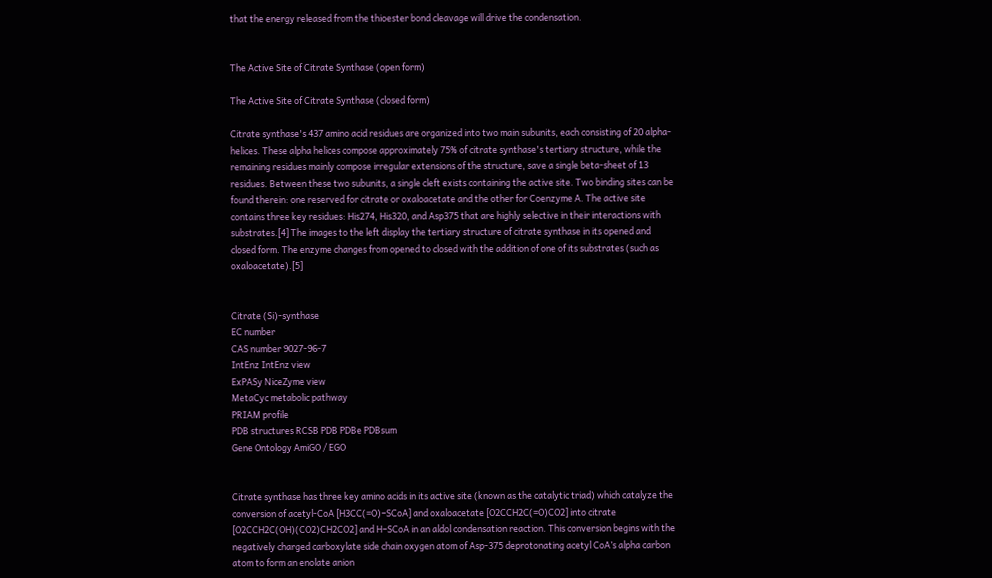that the energy released from the thioester bond cleavage will drive the condensation.


The Active Site of Citrate Synthase (open form)

The Active Site of Citrate Synthase (closed form)

Citrate synthase's 437 amino acid residues are organized into two main subunits, each consisting of 20 alpha-helices. These alpha helices compose approximately 75% of citrate synthase's tertiary structure, while the remaining residues mainly compose irregular extensions of the structure, save a single beta-sheet of 13 residues. Between these two subunits, a single cleft exists containing the active site. Two binding sites can be found therein: one reserved for citrate or oxaloacetate and the other for Coenzyme A. The active site contains three key residues: His274, His320, and Asp375 that are highly selective in their interactions with substrates.[4] The images to the left display the tertiary structure of citrate synthase in its opened and closed form. The enzyme changes from opened to closed with the addition of one of its substrates (such as oxaloacetate).[5]


Citrate (Si)-synthase
EC number
CAS number 9027-96-7
IntEnz IntEnz view
ExPASy NiceZyme view
MetaCyc metabolic pathway
PRIAM profile
PDB structures RCSB PDB PDBe PDBsum
Gene Ontology AmiGO / EGO


Citrate synthase has three key amino acids in its active site (known as the catalytic triad) which catalyze the conversion of acetyl-CoA [H3CC(=O)−SCoA] and oxaloacetate [O2CCH2C(=O)CO2] into citrate [O2CCH2C(OH)(CO2)CH2CO2] and H−SCoA in an aldol condensation reaction. This conversion begins with the negatively charged carboxylate side chain oxygen atom of Asp-375 deprotonating acetyl CoA’s alpha carbon atom to form an enolate anion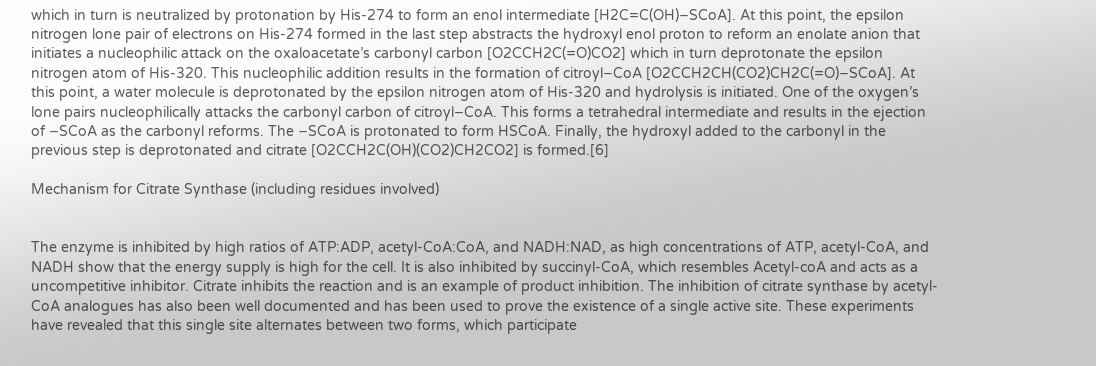which in turn is neutralized by protonation by His-274 to form an enol intermediate [H2C=C(OH)−SCoA]. At this point, the epsilon nitrogen lone pair of electrons on His-274 formed in the last step abstracts the hydroxyl enol proton to reform an enolate anion that initiates a nucleophilic attack on the oxaloacetate’s carbonyl carbon [O2CCH2C(=O)CO2] which in turn deprotonate the epsilon nitrogen atom of His-320. This nucleophilic addition results in the formation of citroyl−CoA [O2CCH2CH(CO2)CH2C(=O)−SCoA]. At this point, a water molecule is deprotonated by the epsilon nitrogen atom of His-320 and hydrolysis is initiated. One of the oxygen’s lone pairs nucleophilically attacks the carbonyl carbon of citroyl−CoA. This forms a tetrahedral intermediate and results in the ejection of −SCoA as the carbonyl reforms. The −SCoA is protonated to form HSCoA. Finally, the hydroxyl added to the carbonyl in the previous step is deprotonated and citrate [O2CCH2C(OH)(CO2)CH2CO2] is formed.[6]

Mechanism for Citrate Synthase (including residues involved)


The enzyme is inhibited by high ratios of ATP:ADP, acetyl-CoA:CoA, and NADH:NAD, as high concentrations of ATP, acetyl-CoA, and NADH show that the energy supply is high for the cell. It is also inhibited by succinyl-CoA, which resembles Acetyl-coA and acts as a uncompetitive inhibitor. Citrate inhibits the reaction and is an example of product inhibition. The inhibition of citrate synthase by acetyl-CoA analogues has also been well documented and has been used to prove the existence of a single active site. These experiments have revealed that this single site alternates between two forms, which participate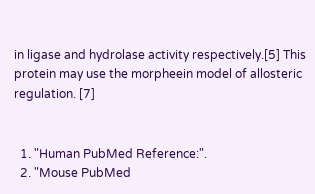in ligase and hydrolase activity respectively.[5] This protein may use the morpheein model of allosteric regulation. [7]


  1. "Human PubMed Reference:".
  2. "Mouse PubMed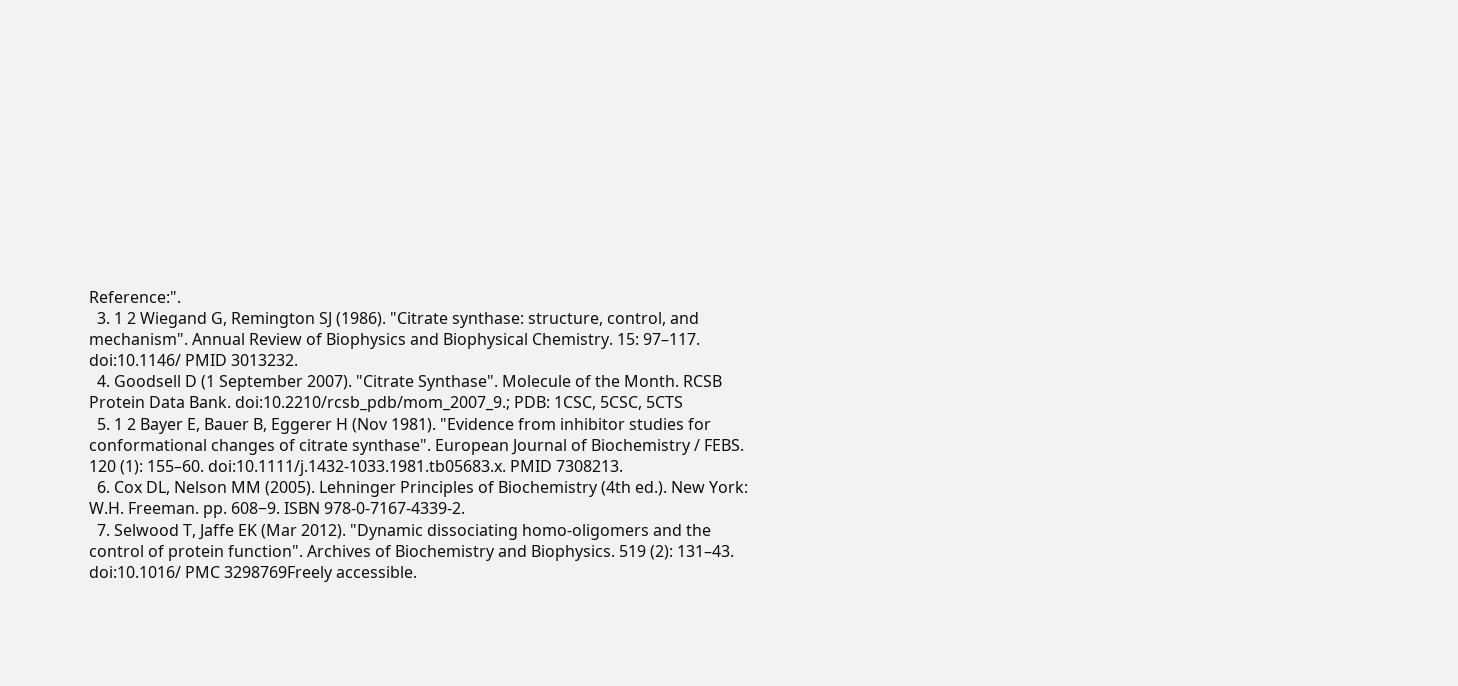Reference:".
  3. 1 2 Wiegand G, Remington SJ (1986). "Citrate synthase: structure, control, and mechanism". Annual Review of Biophysics and Biophysical Chemistry. 15: 97–117. doi:10.1146/ PMID 3013232.
  4. Goodsell D (1 September 2007). "Citrate Synthase". Molecule of the Month. RCSB Protein Data Bank. doi:10.2210/rcsb_pdb/mom_2007_9.; PDB: 1CSC, 5CSC, 5CTS
  5. 1 2 Bayer E, Bauer B, Eggerer H (Nov 1981). "Evidence from inhibitor studies for conformational changes of citrate synthase". European Journal of Biochemistry / FEBS. 120 (1): 155–60. doi:10.1111/j.1432-1033.1981.tb05683.x. PMID 7308213.
  6. Cox DL, Nelson MM (2005). Lehninger Principles of Biochemistry (4th ed.). New York: W.H. Freeman. pp. 608−9. ISBN 978-0-7167-4339-2.
  7. Selwood T, Jaffe EK (Mar 2012). "Dynamic dissociating homo-oligomers and the control of protein function". Archives of Biochemistry and Biophysics. 519 (2): 131–43. doi:10.1016/ PMC 3298769Freely accessible.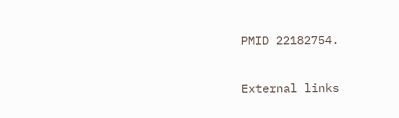PMID 22182754.

External links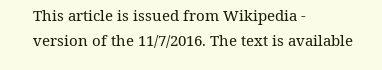This article is issued from Wikipedia - version of the 11/7/2016. The text is available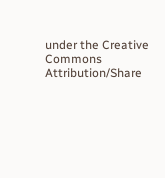under the Creative Commons Attribution/Share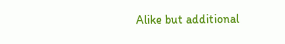Alike but additional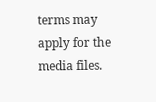terms may apply for the media files.